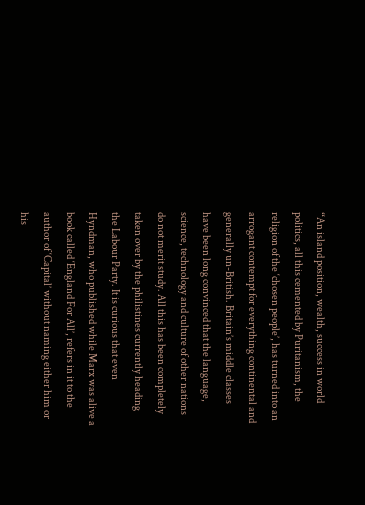“An island position, wealth, success in world politics, all this cemented by Puritanism, the religion of the ‘chosen people’, has turned into an arrogant contempt for everything continental and generally un-British. Britain’s middle classes have been long convinced that the language, science, technology and culture of other nations do not merit study. All this has been completely taken over by the philistines currently heading the Labour Party. It is curious that even Hyndman, who published while Marx was alive a book called ‘England For All’, refers in it to the author of ‘Capital’ without naming either him or his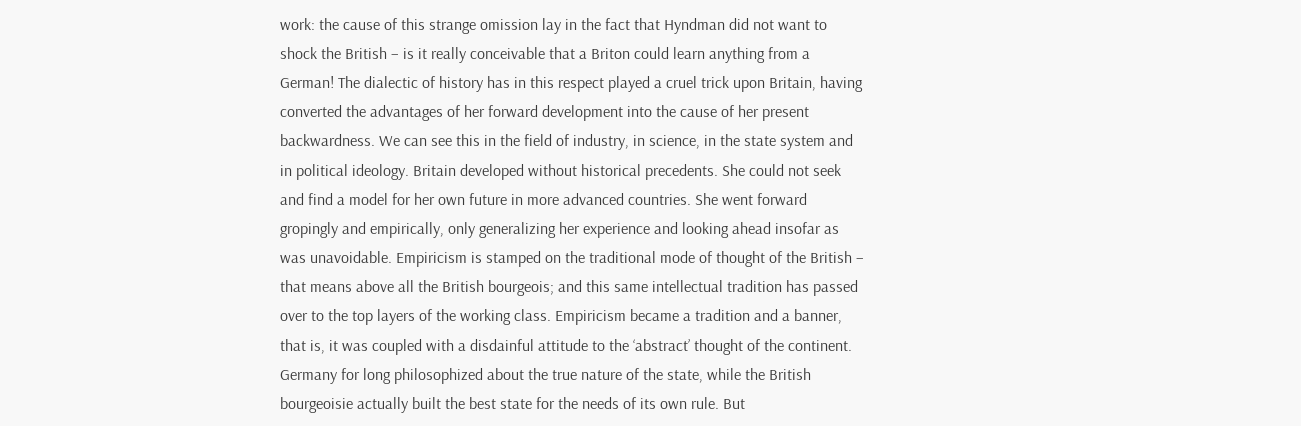work: the cause of this strange omission lay in the fact that Hyndman did not want to shock the British – is it really conceivable that a Briton could learn anything from a German! The dialectic of history has in this respect played a cruel trick upon Britain, having converted the advantages of her forward development into the cause of her present backwardness. We can see this in the field of industry, in science, in the state system and in political ideology. Britain developed without historical precedents. She could not seek and find a model for her own future in more advanced countries. She went forward gropingly and empirically, only generalizing her experience and looking ahead insofar as was unavoidable. Empiricism is stamped on the traditional mode of thought of the British – that means above all the British bourgeois; and this same intellectual tradition has passed over to the top layers of the working class. Empiricism became a tradition and a banner, that is, it was coupled with a disdainful attitude to the ‘abstract’ thought of the continent. Germany for long philosophized about the true nature of the state, while the British bourgeoisie actually built the best state for the needs of its own rule. But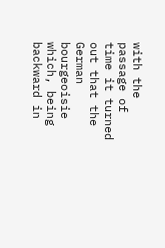with the passage of time it turned out that the German bourgeoisie which, being backward in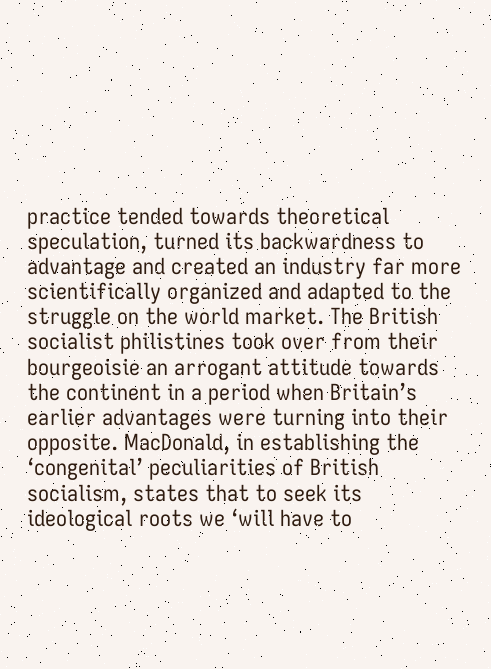practice tended towards theoretical speculation, turned its backwardness to advantage and created an industry far more scientifically organized and adapted to the struggle on the world market. The British socialist philistines took over from their bourgeoisie an arrogant attitude towards the continent in a period when Britain’s earlier advantages were turning into their opposite. MacDonald, in establishing the ‘congenital’ peculiarities of British socialism, states that to seek its ideological roots we ‘will have to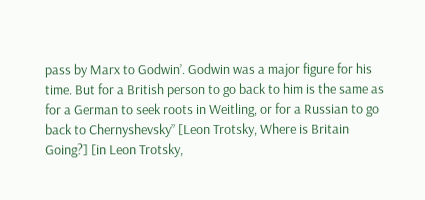pass by Marx to Godwin’. Godwin was a major figure for his time. But for a British person to go back to him is the same as for a German to seek roots in Weitling, or for a Russian to go back to Chernyshevsky” [Leon Trotsky, Where is Britain Going?] [in Leon Trotsky,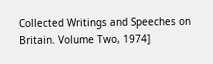Collected Writings and Speeches on Britain. Volume Two, 1974]